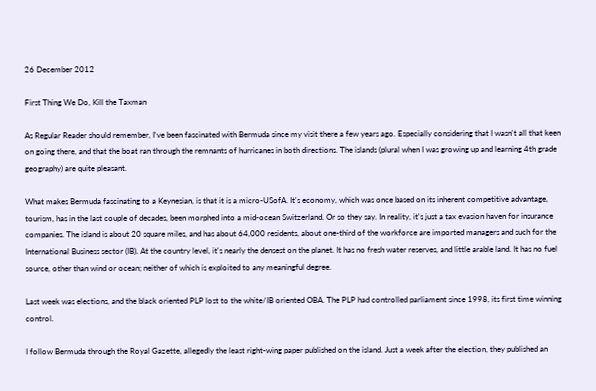26 December 2012

First Thing We Do, Kill the Taxman

As Regular Reader should remember, I've been fascinated with Bermuda since my visit there a few years ago. Especially considering that I wasn't all that keen on going there, and that the boat ran through the remnants of hurricanes in both directions. The islands (plural when I was growing up and learning 4th grade geography) are quite pleasant.

What makes Bermuda fascinating to a Keynesian, is that it is a micro-USofA. It's economy, which was once based on its inherent competitive advantage, tourism, has in the last couple of decades, been morphed into a mid-ocean Switzerland. Or so they say. In reality, it's just a tax evasion haven for insurance companies. The island is about 20 square miles, and has about 64,000 residents, about one-third of the workforce are imported managers and such for the International Business sector (IB). At the country level, it's nearly the densest on the planet. It has no fresh water reserves, and little arable land. It has no fuel source, other than wind or ocean; neither of which is exploited to any meaningful degree.

Last week was elections, and the black oriented PLP lost to the white/IB oriented OBA. The PLP had controlled parliament since 1998, its first time winning control.

I follow Bermuda through the Royal Gazette, allegedly the least right-wing paper published on the island. Just a week after the election, they published an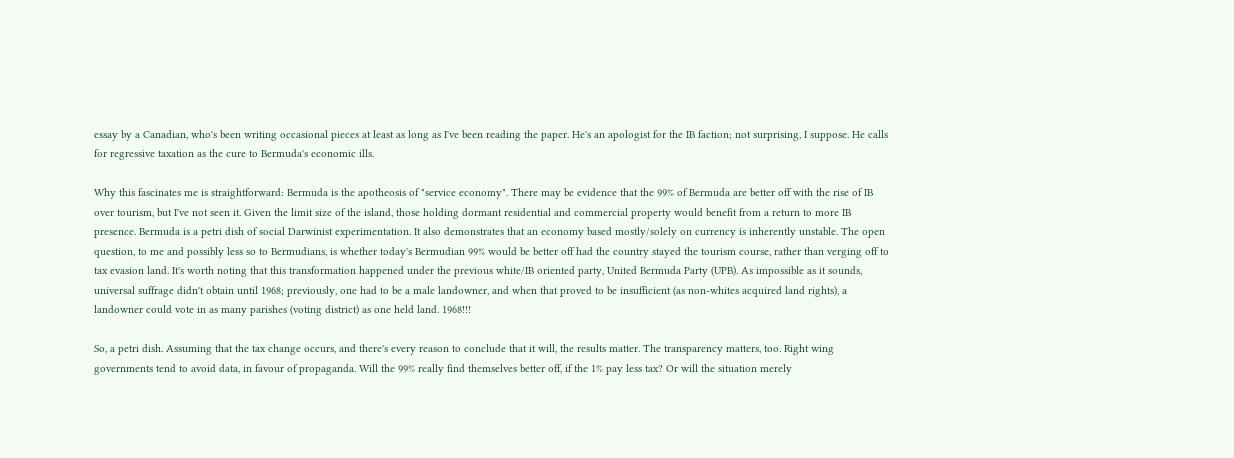essay by a Canadian, who's been writing occasional pieces at least as long as I've been reading the paper. He's an apologist for the IB faction; not surprising, I suppose. He calls for regressive taxation as the cure to Bermuda's economic ills.

Why this fascinates me is straightforward: Bermuda is the apotheosis of "service economy". There may be evidence that the 99% of Bermuda are better off with the rise of IB over tourism, but I've not seen it. Given the limit size of the island, those holding dormant residential and commercial property would benefit from a return to more IB presence. Bermuda is a petri dish of social Darwinist experimentation. It also demonstrates that an economy based mostly/solely on currency is inherently unstable. The open question, to me and possibly less so to Bermudians, is whether today's Bermudian 99% would be better off had the country stayed the tourism course, rather than verging off to tax evasion land. It's worth noting that this transformation happened under the previous white/IB oriented party, United Bermuda Party (UPB). As impossible as it sounds, universal suffrage didn't obtain until 1968; previously, one had to be a male landowner, and when that proved to be insufficient (as non-whites acquired land rights), a landowner could vote in as many parishes (voting district) as one held land. 1968!!!

So, a petri dish. Assuming that the tax change occurs, and there's every reason to conclude that it will, the results matter. The transparency matters, too. Right wing governments tend to avoid data, in favour of propaganda. Will the 99% really find themselves better off, if the 1% pay less tax? Or will the situation merely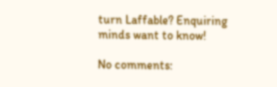turn Laffable? Enquiring minds want to know!

No comments: